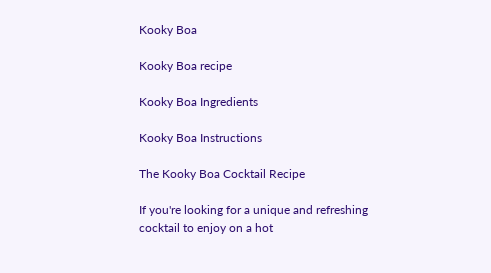Kooky Boa

Kooky Boa recipe

Kooky Boa Ingredients

Kooky Boa Instructions

The Kooky Boa Cocktail Recipe

If you're looking for a unique and refreshing cocktail to enjoy on a hot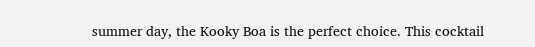summer day, the Kooky Boa is the perfect choice. This cocktail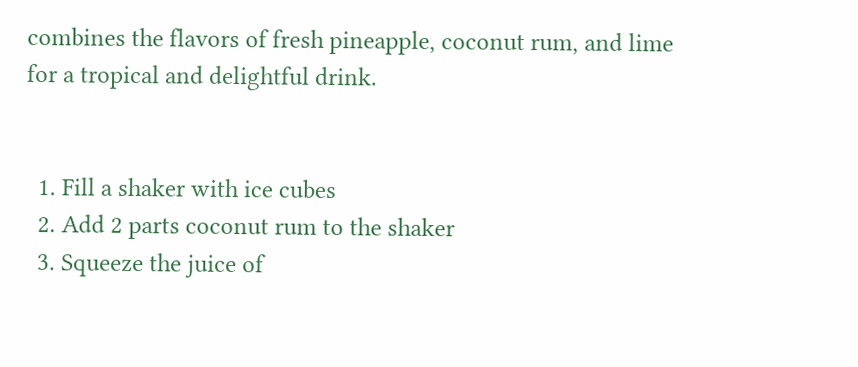combines the flavors of fresh pineapple, coconut rum, and lime for a tropical and delightful drink.


  1. Fill a shaker with ice cubes
  2. Add 2 parts coconut rum to the shaker
  3. Squeeze the juice of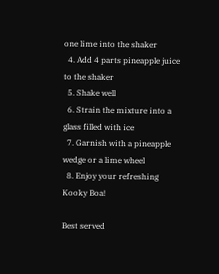one lime into the shaker
  4. Add 4 parts pineapple juice to the shaker
  5. Shake well
  6. Strain the mixture into a glass filled with ice
  7. Garnish with a pineapple wedge or a lime wheel
  8. Enjoy your refreshing Kooky Boa!

Best served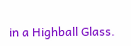in a Highball Glass.